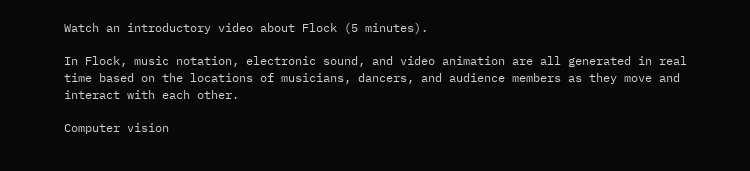Watch an introductory video about Flock (5 minutes).

In Flock, music notation, electronic sound, and video animation are all generated in real time based on the locations of musicians, dancers, and audience members as they move and interact with each other.

Computer vision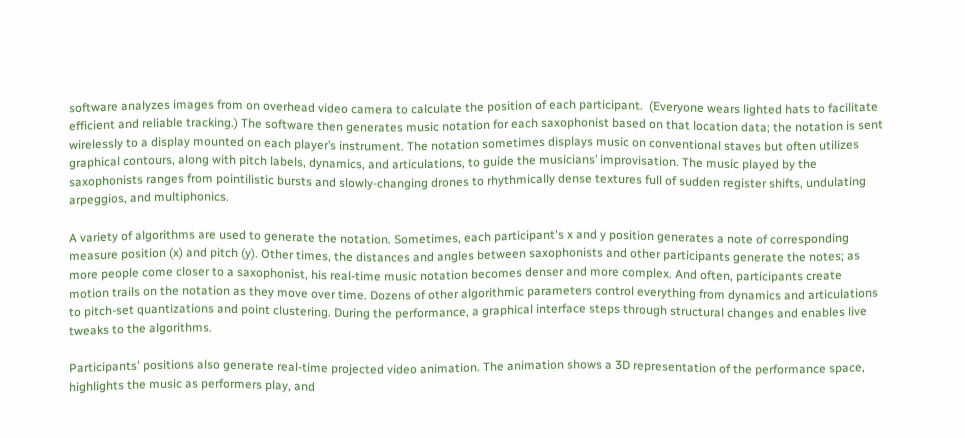software analyzes images from on overhead video camera to calculate the position of each participant.  (Everyone wears lighted hats to facilitate efficient and reliable tracking.) The software then generates music notation for each saxophonist based on that location data; the notation is sent wirelessly to a display mounted on each player’s instrument. The notation sometimes displays music on conventional staves but often utilizes graphical contours, along with pitch labels, dynamics, and articulations, to guide the musicians’ improvisation. The music played by the saxophonists ranges from pointilistic bursts and slowly-changing drones to rhythmically dense textures full of sudden register shifts, undulating arpeggios, and multiphonics.

A variety of algorithms are used to generate the notation. Sometimes, each participant's x and y position generates a note of corresponding measure position (x) and pitch (y). Other times, the distances and angles between saxophonists and other participants generate the notes; as more people come closer to a saxophonist, his real-time music notation becomes denser and more complex. And often, participants create motion trails on the notation as they move over time. Dozens of other algorithmic parameters control everything from dynamics and articulations to pitch-set quantizations and point clustering. During the performance, a graphical interface steps through structural changes and enables live tweaks to the algorithms.

Participants' positions also generate real-time projected video animation. The animation shows a 3D representation of the performance space, highlights the music as performers play, and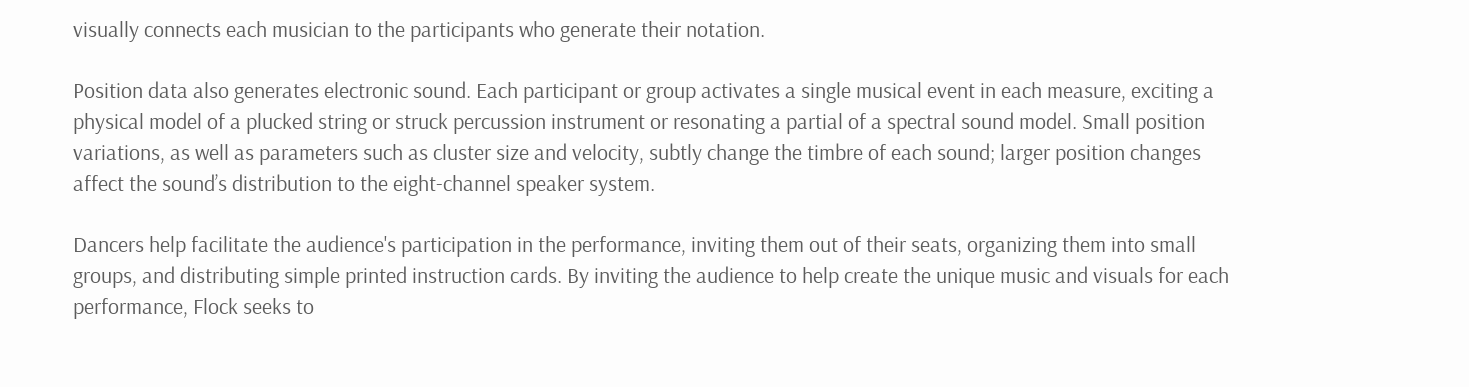visually connects each musician to the participants who generate their notation.

Position data also generates electronic sound. Each participant or group activates a single musical event in each measure, exciting a physical model of a plucked string or struck percussion instrument or resonating a partial of a spectral sound model. Small position variations, as well as parameters such as cluster size and velocity, subtly change the timbre of each sound; larger position changes affect the sound’s distribution to the eight-channel speaker system.

Dancers help facilitate the audience's participation in the performance, inviting them out of their seats, organizing them into small groups, and distributing simple printed instruction cards. By inviting the audience to help create the unique music and visuals for each performance, Flock seeks to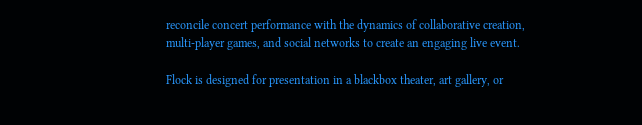reconcile concert performance with the dynamics of collaborative creation, multi-player games, and social networks to create an engaging live event.

Flock is designed for presentation in a blackbox theater, art gallery, or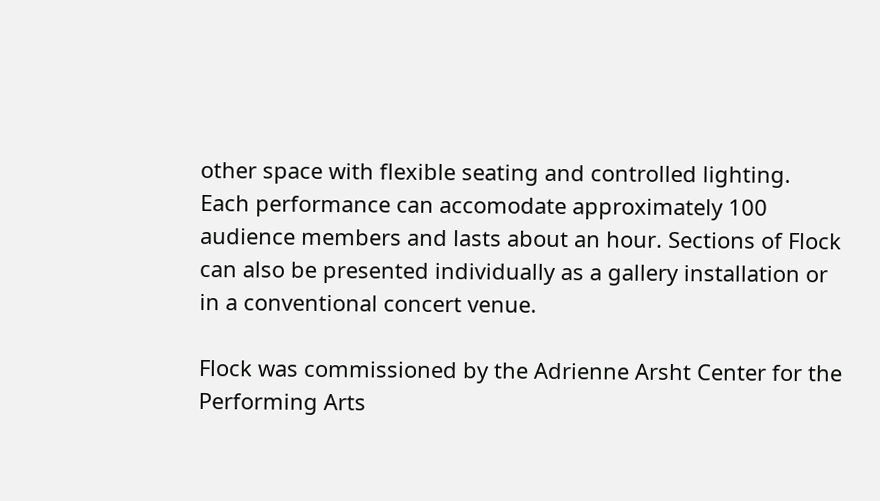other space with flexible seating and controlled lighting. Each performance can accomodate approximately 100 audience members and lasts about an hour. Sections of Flock can also be presented individually as a gallery installation or in a conventional concert venue.

Flock was commissioned by the Adrienne Arsht Center for the Performing Arts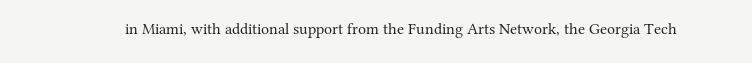in Miami, with additional support from the Funding Arts Network, the Georgia Tech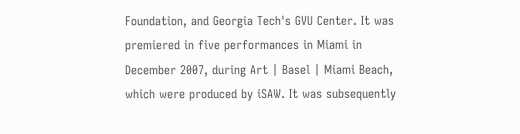Foundation, and Georgia Tech's GVU Center. It was premiered in five performances in Miami in December 2007, during Art | Basel | Miami Beach, which were produced by iSAW. It was subsequently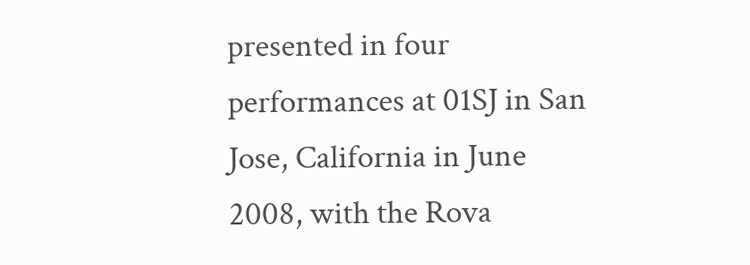presented in four performances at 01SJ in San Jose, California in June 2008, with the Rova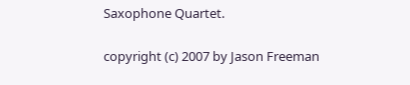Saxophone Quartet.

copyright (c) 2007 by Jason Freeman